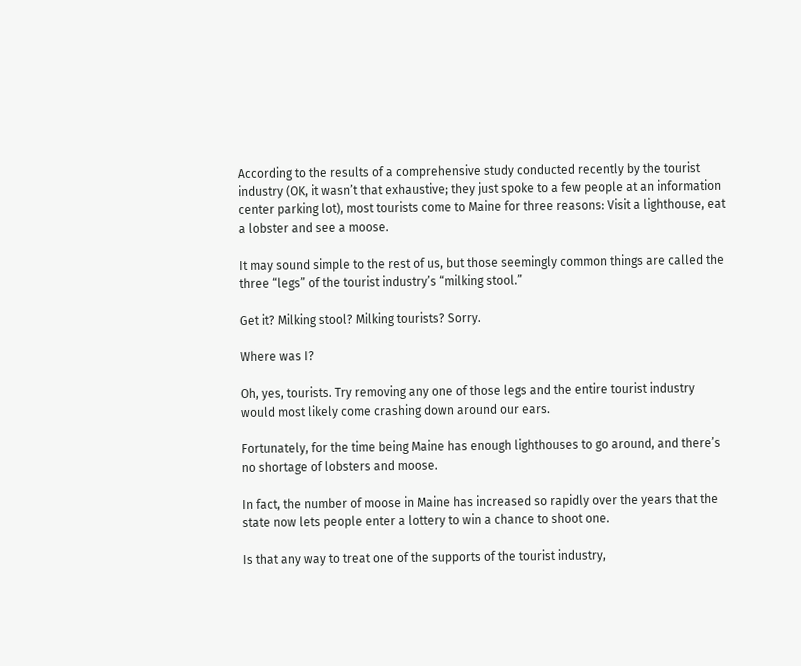According to the results of a comprehensive study conducted recently by the tourist industry (OK, it wasn’t that exhaustive; they just spoke to a few people at an information center parking lot), most tourists come to Maine for three reasons: Visit a lighthouse, eat a lobster and see a moose.

It may sound simple to the rest of us, but those seemingly common things are called the three “legs” of the tourist industry’s “milking stool.”

Get it? Milking stool? Milking tourists? Sorry.

Where was I?

Oh, yes, tourists. Try removing any one of those legs and the entire tourist industry would most likely come crashing down around our ears.

Fortunately, for the time being Maine has enough lighthouses to go around, and there’s no shortage of lobsters and moose.

In fact, the number of moose in Maine has increased so rapidly over the years that the state now lets people enter a lottery to win a chance to shoot one.

Is that any way to treat one of the supports of the tourist industry,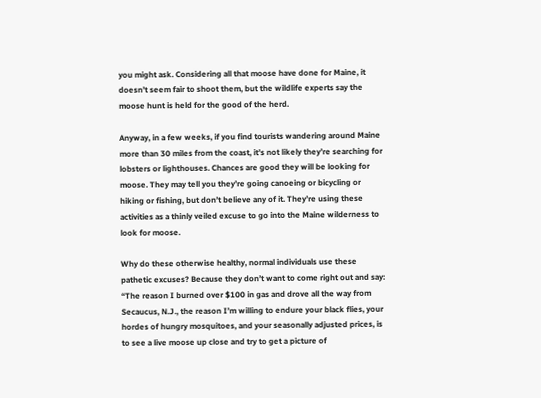you might ask. Considering all that moose have done for Maine, it doesn’t seem fair to shoot them, but the wildlife experts say the moose hunt is held for the good of the herd.

Anyway, in a few weeks, if you find tourists wandering around Maine more than 30 miles from the coast, it’s not likely they’re searching for lobsters or lighthouses. Chances are good they will be looking for moose. They may tell you they’re going canoeing or bicycling or hiking or fishing, but don’t believe any of it. They’re using these activities as a thinly veiled excuse to go into the Maine wilderness to look for moose.

Why do these otherwise healthy, normal individuals use these pathetic excuses? Because they don’t want to come right out and say: “The reason I burned over $100 in gas and drove all the way from Secaucus, N.J., the reason I’m willing to endure your black flies, your hordes of hungry mosquitoes, and your seasonally adjusted prices, is to see a live moose up close and try to get a picture of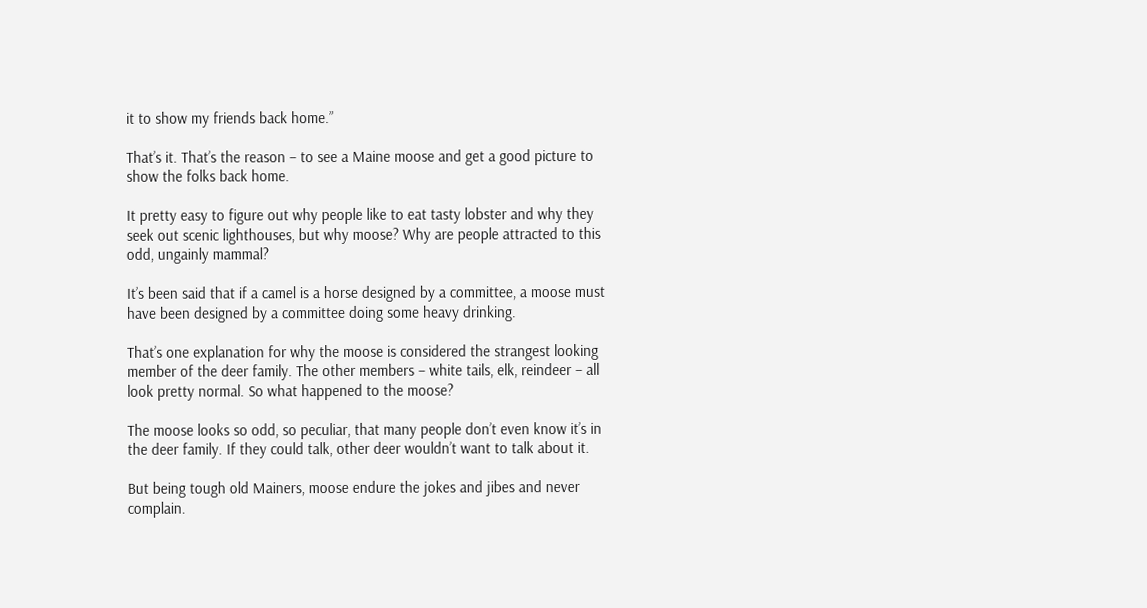it to show my friends back home.”

That’s it. That’s the reason – to see a Maine moose and get a good picture to show the folks back home.

It pretty easy to figure out why people like to eat tasty lobster and why they seek out scenic lighthouses, but why moose? Why are people attracted to this odd, ungainly mammal?

It’s been said that if a camel is a horse designed by a committee, a moose must have been designed by a committee doing some heavy drinking.

That’s one explanation for why the moose is considered the strangest looking member of the deer family. The other members – white tails, elk, reindeer – all look pretty normal. So what happened to the moose?

The moose looks so odd, so peculiar, that many people don’t even know it’s in the deer family. If they could talk, other deer wouldn’t want to talk about it.

But being tough old Mainers, moose endure the jokes and jibes and never complain.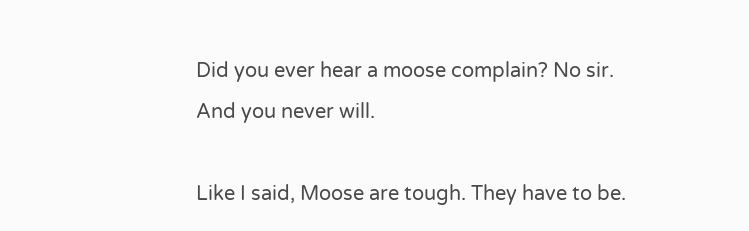Did you ever hear a moose complain? No sir. And you never will.

Like I said, Moose are tough. They have to be.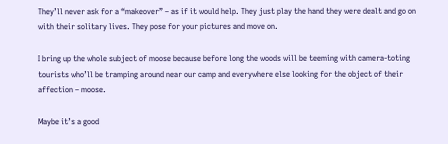They’ll never ask for a “makeover” – as if it would help. They just play the hand they were dealt and go on with their solitary lives. They pose for your pictures and move on.

I bring up the whole subject of moose because before long the woods will be teeming with camera-toting tourists who’ll be tramping around near our camp and everywhere else looking for the object of their affection – moose.

Maybe it’s a good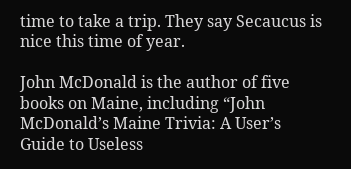time to take a trip. They say Secaucus is nice this time of year.

John McDonald is the author of five books on Maine, including “John McDonald’s Maine Trivia: A User’s Guide to Useless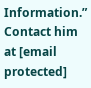Information.” Contact him at [email protected]